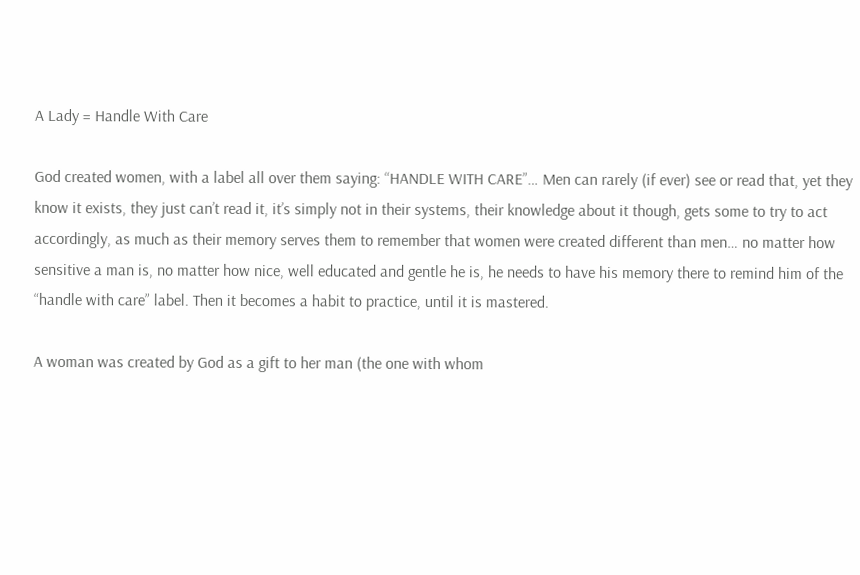A Lady = Handle With Care

God created women, with a label all over them saying: “HANDLE WITH CARE”… Men can rarely (if ever) see or read that, yet they know it exists, they just can’t read it, it’s simply not in their systems, their knowledge about it though, gets some to try to act accordingly, as much as their memory serves them to remember that women were created different than men… no matter how sensitive a man is, no matter how nice, well educated and gentle he is, he needs to have his memory there to remind him of the “handle with care” label. Then it becomes a habit to practice, until it is mastered.

A woman was created by God as a gift to her man (the one with whom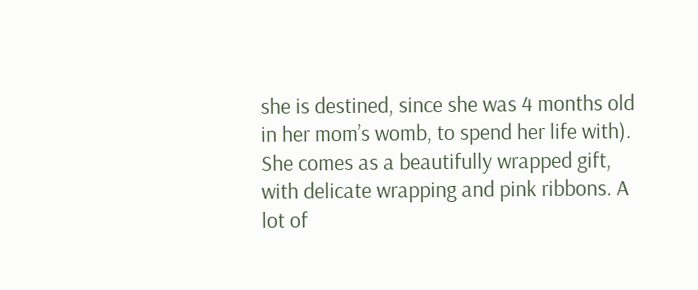she is destined, since she was 4 months old in her mom’s womb, to spend her life with). She comes as a beautifully wrapped gift, with delicate wrapping and pink ribbons. A lot of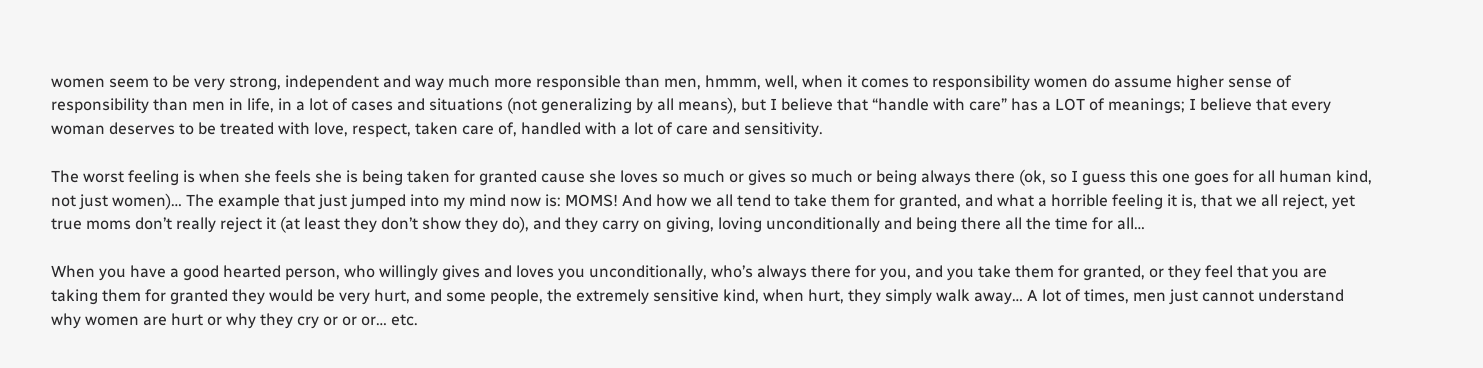women seem to be very strong, independent and way much more responsible than men, hmmm, well, when it comes to responsibility women do assume higher sense of responsibility than men in life, in a lot of cases and situations (not generalizing by all means), but I believe that “handle with care” has a LOT of meanings; I believe that every woman deserves to be treated with love, respect, taken care of, handled with a lot of care and sensitivity.

The worst feeling is when she feels she is being taken for granted cause she loves so much or gives so much or being always there (ok, so I guess this one goes for all human kind, not just women)… The example that just jumped into my mind now is: MOMS! And how we all tend to take them for granted, and what a horrible feeling it is, that we all reject, yet true moms don’t really reject it (at least they don’t show they do), and they carry on giving, loving unconditionally and being there all the time for all…

When you have a good hearted person, who willingly gives and loves you unconditionally, who’s always there for you, and you take them for granted, or they feel that you are taking them for granted they would be very hurt, and some people, the extremely sensitive kind, when hurt, they simply walk away… A lot of times, men just cannot understand why women are hurt or why they cry or or or… etc.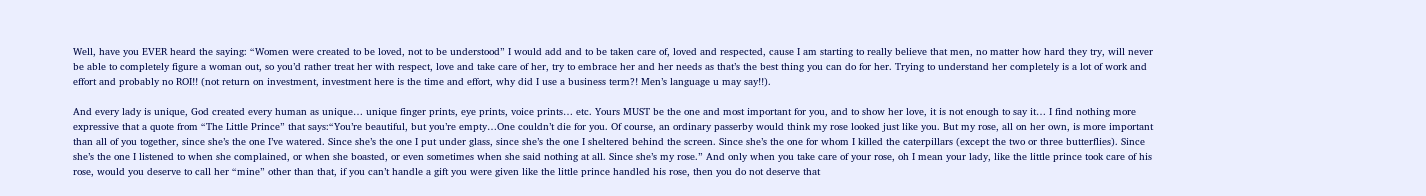Well, have you EVER heard the saying: “Women were created to be loved, not to be understood” I would add and to be taken care of, loved and respected, cause I am starting to really believe that men, no matter how hard they try, will never be able to completely figure a woman out, so you’d rather treat her with respect, love and take care of her, try to embrace her and her needs as that’s the best thing you can do for her. Trying to understand her completely is a lot of work and effort and probably no ROI!! (not return on investment, investment here is the time and effort, why did I use a business term?! Men’s language u may say!!).

And every lady is unique, God created every human as unique… unique finger prints, eye prints, voice prints… etc. Yours MUST be the one and most important for you, and to show her love, it is not enough to say it… I find nothing more expressive that a quote from “The Little Prince” that says:“You’re beautiful, but you’re empty…One couldn’t die for you. Of course, an ordinary passerby would think my rose looked just like you. But my rose, all on her own, is more important than all of you together, since she’s the one I’ve watered. Since she’s the one I put under glass, since she’s the one I sheltered behind the screen. Since she’s the one for whom I killed the caterpillars (except the two or three butterflies). Since she’s the one I listened to when she complained, or when she boasted, or even sometimes when she said nothing at all. Since she’s my rose.” And only when you take care of your rose, oh I mean your lady, like the little prince took care of his rose, would you deserve to call her “mine” other than that, if you can’t handle a gift you were given like the little prince handled his rose, then you do not deserve that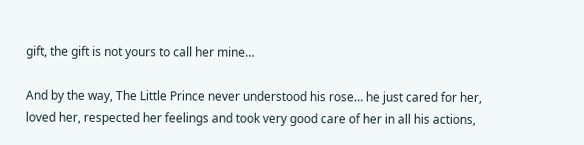gift, the gift is not yours to call her mine…

And by the way, The Little Prince never understood his rose… he just cared for her, loved her, respected her feelings and took very good care of her in all his actions,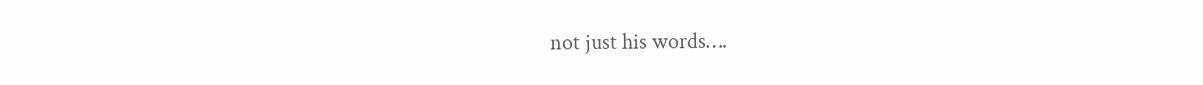not just his words….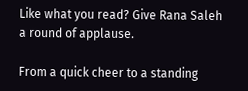Like what you read? Give Rana Saleh a round of applause.

From a quick cheer to a standing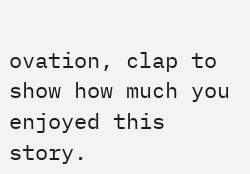ovation, clap to show how much you enjoyed this story.